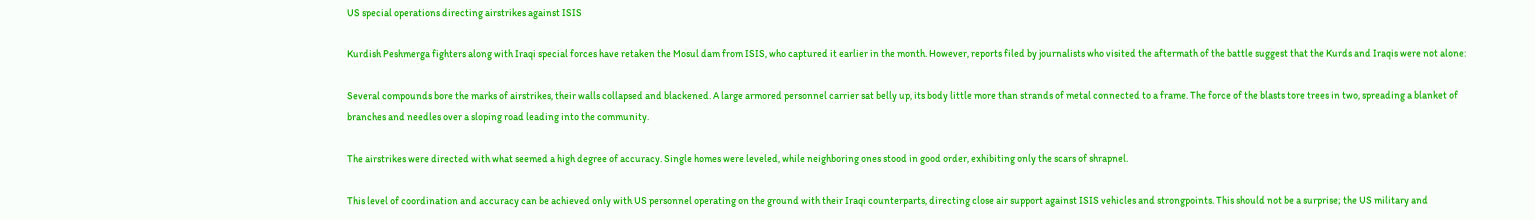US special operations directing airstrikes against ISIS

Kurdish Peshmerga fighters along with Iraqi special forces have retaken the Mosul dam from ISIS, who captured it earlier in the month. However, reports filed by journalists who visited the aftermath of the battle suggest that the Kurds and Iraqis were not alone:

Several compounds bore the marks of airstrikes, their walls collapsed and blackened. A large armored personnel carrier sat belly up, its body little more than strands of metal connected to a frame. The force of the blasts tore trees in two, spreading a blanket of branches and needles over a sloping road leading into the community.

The airstrikes were directed with what seemed a high degree of accuracy. Single homes were leveled, while neighboring ones stood in good order, exhibiting only the scars of shrapnel.

This level of coordination and accuracy can be achieved only with US personnel operating on the ground with their Iraqi counterparts, directing close air support against ISIS vehicles and strongpoints. This should not be a surprise; the US military and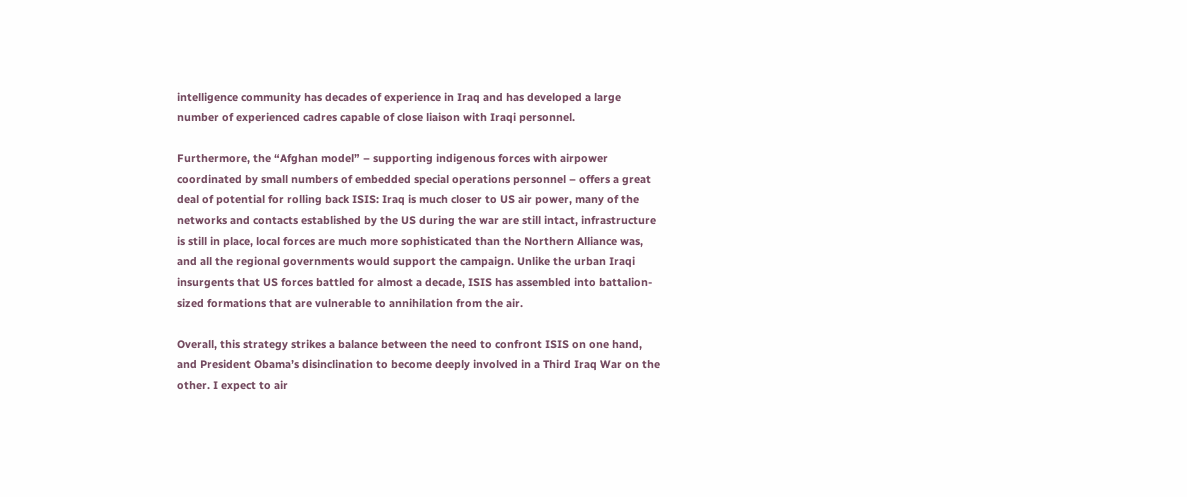intelligence community has decades of experience in Iraq and has developed a large number of experienced cadres capable of close liaison with Iraqi personnel.

Furthermore, the “Afghan model” – supporting indigenous forces with airpower coordinated by small numbers of embedded special operations personnel – offers a great deal of potential for rolling back ISIS: Iraq is much closer to US air power, many of the networks and contacts established by the US during the war are still intact, infrastructure is still in place, local forces are much more sophisticated than the Northern Alliance was, and all the regional governments would support the campaign. Unlike the urban Iraqi insurgents that US forces battled for almost a decade, ISIS has assembled into battalion-sized formations that are vulnerable to annihilation from the air.

Overall, this strategy strikes a balance between the need to confront ISIS on one hand, and President Obama’s disinclination to become deeply involved in a Third Iraq War on the other. I expect to air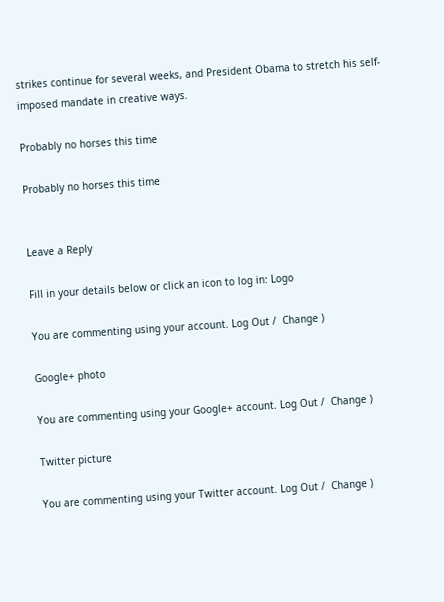strikes continue for several weeks, and President Obama to stretch his self-imposed mandate in creative ways.

Probably no horses this time

Probably no horses this time


Leave a Reply

Fill in your details below or click an icon to log in: Logo

You are commenting using your account. Log Out /  Change )

Google+ photo

You are commenting using your Google+ account. Log Out /  Change )

Twitter picture

You are commenting using your Twitter account. Log Out /  Change )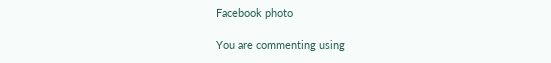Facebook photo

You are commenting using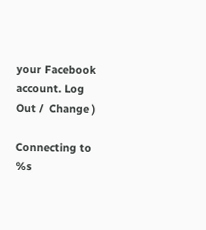your Facebook account. Log Out /  Change )

Connecting to %s